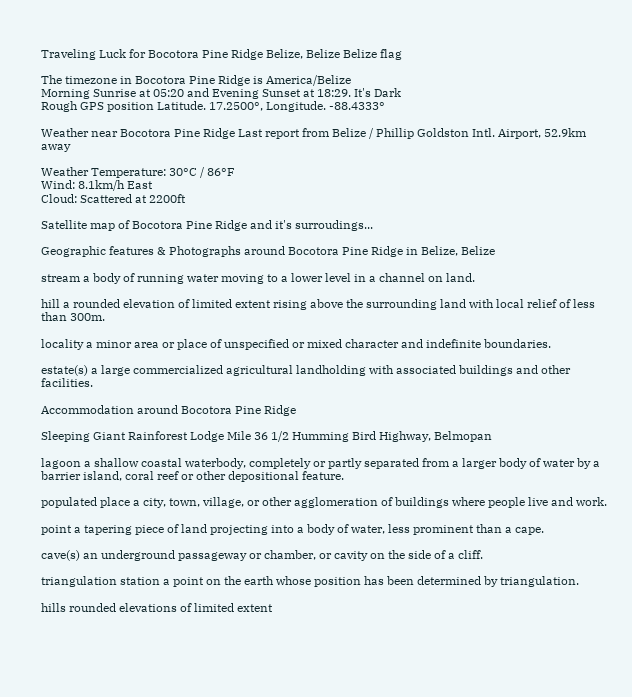Traveling Luck for Bocotora Pine Ridge Belize, Belize Belize flag

The timezone in Bocotora Pine Ridge is America/Belize
Morning Sunrise at 05:20 and Evening Sunset at 18:29. It's Dark
Rough GPS position Latitude. 17.2500°, Longitude. -88.4333°

Weather near Bocotora Pine Ridge Last report from Belize / Phillip Goldston Intl. Airport, 52.9km away

Weather Temperature: 30°C / 86°F
Wind: 8.1km/h East
Cloud: Scattered at 2200ft

Satellite map of Bocotora Pine Ridge and it's surroudings...

Geographic features & Photographs around Bocotora Pine Ridge in Belize, Belize

stream a body of running water moving to a lower level in a channel on land.

hill a rounded elevation of limited extent rising above the surrounding land with local relief of less than 300m.

locality a minor area or place of unspecified or mixed character and indefinite boundaries.

estate(s) a large commercialized agricultural landholding with associated buildings and other facilities.

Accommodation around Bocotora Pine Ridge

Sleeping Giant Rainforest Lodge Mile 36 1/2 Humming Bird Highway, Belmopan

lagoon a shallow coastal waterbody, completely or partly separated from a larger body of water by a barrier island, coral reef or other depositional feature.

populated place a city, town, village, or other agglomeration of buildings where people live and work.

point a tapering piece of land projecting into a body of water, less prominent than a cape.

cave(s) an underground passageway or chamber, or cavity on the side of a cliff.

triangulation station a point on the earth whose position has been determined by triangulation.

hills rounded elevations of limited extent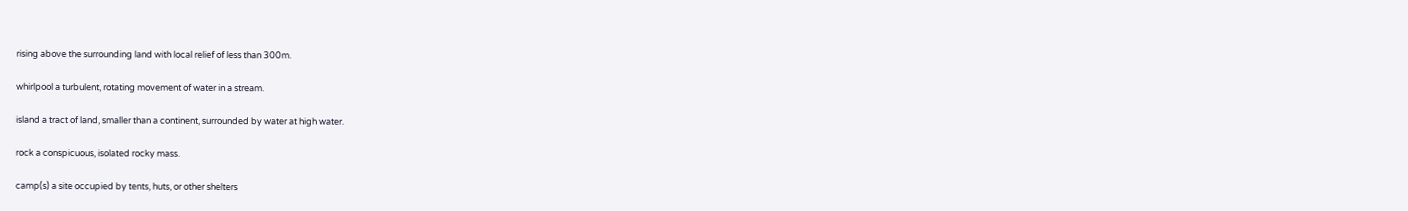rising above the surrounding land with local relief of less than 300m.

whirlpool a turbulent, rotating movement of water in a stream.

island a tract of land, smaller than a continent, surrounded by water at high water.

rock a conspicuous, isolated rocky mass.

camp(s) a site occupied by tents, huts, or other shelters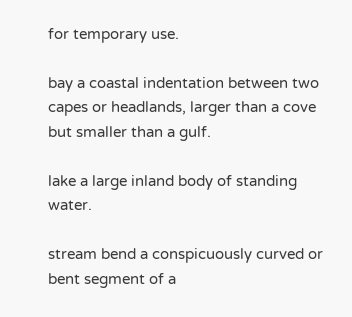for temporary use.

bay a coastal indentation between two capes or headlands, larger than a cove but smaller than a gulf.

lake a large inland body of standing water.

stream bend a conspicuously curved or bent segment of a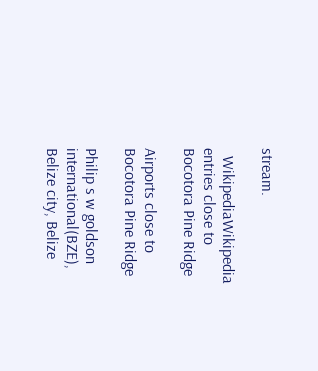stream.

  WikipediaWikipedia entries close to Bocotora Pine Ridge

Airports close to Bocotora Pine Ridge

Philip s w goldson international(BZE), Belize city, Belize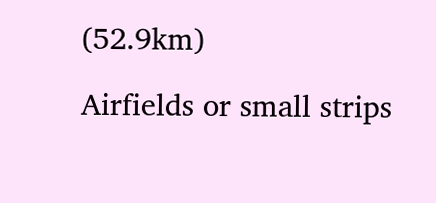(52.9km)

Airfields or small strips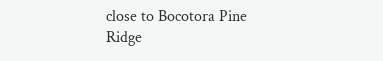close to Bocotora Pine Ridge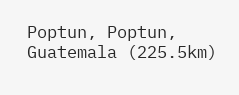Poptun, Poptun, Guatemala (225.5km)